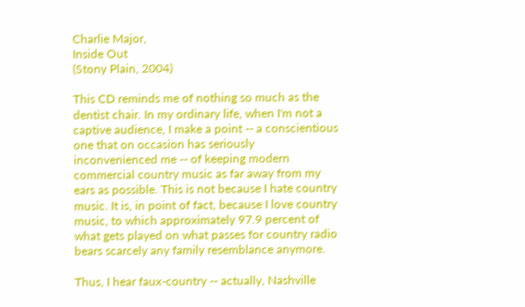Charlie Major,
Inside Out
(Stony Plain, 2004)

This CD reminds me of nothing so much as the dentist chair. In my ordinary life, when I'm not a captive audience, I make a point -- a conscientious one that on occasion has seriously inconvenienced me -- of keeping modern commercial country music as far away from my ears as possible. This is not because I hate country music. It is, in point of fact, because I love country music, to which approximately 97.9 percent of what gets played on what passes for country radio bears scarcely any family resemblance anymore.

Thus, I hear faux-country -- actually, Nashville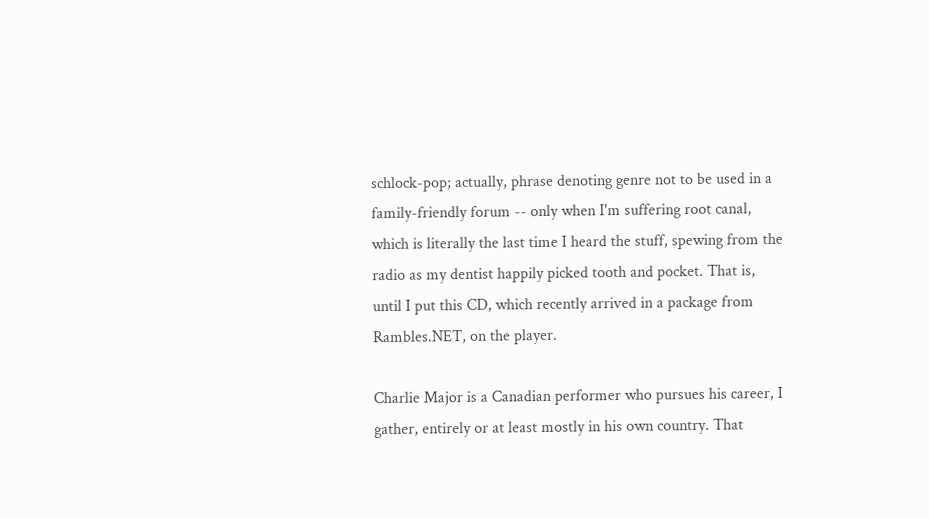schlock-pop; actually, phrase denoting genre not to be used in a family-friendly forum -- only when I'm suffering root canal, which is literally the last time I heard the stuff, spewing from the radio as my dentist happily picked tooth and pocket. That is, until I put this CD, which recently arrived in a package from Rambles.NET, on the player.

Charlie Major is a Canadian performer who pursues his career, I gather, entirely or at least mostly in his own country. That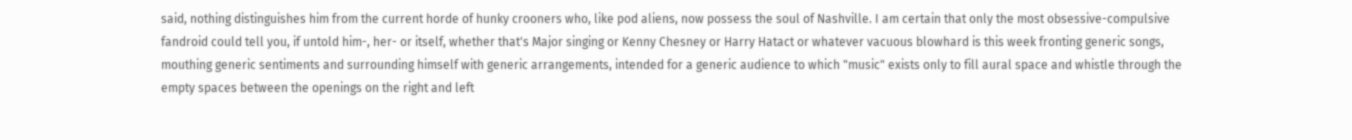said, nothing distinguishes him from the current horde of hunky crooners who, like pod aliens, now possess the soul of Nashville. I am certain that only the most obsessive-compulsive fandroid could tell you, if untold him-, her- or itself, whether that's Major singing or Kenny Chesney or Harry Hatact or whatever vacuous blowhard is this week fronting generic songs, mouthing generic sentiments and surrounding himself with generic arrangements, intended for a generic audience to which "music" exists only to fill aural space and whistle through the empty spaces between the openings on the right and left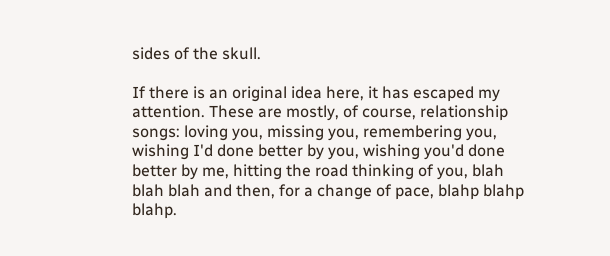sides of the skull.

If there is an original idea here, it has escaped my attention. These are mostly, of course, relationship songs: loving you, missing you, remembering you, wishing I'd done better by you, wishing you'd done better by me, hitting the road thinking of you, blah blah blah and then, for a change of pace, blahp blahp blahp.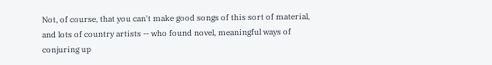Not, of course, that you can't make good songs of this sort of material, and lots of country artists -- who found novel, meaningful ways of conjuring up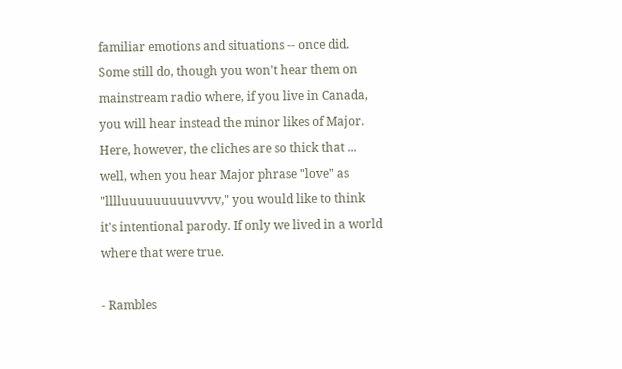familiar emotions and situations -- once did. Some still do, though you won't hear them on mainstream radio where, if you live in Canada, you will hear instead the minor likes of Major. Here, however, the cliches are so thick that ... well, when you hear Major phrase "love" as "lllluuuuuuuuuvvvv," you would like to think it's intentional parody. If only we lived in a world where that were true.

- Rambles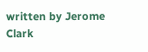written by Jerome Clark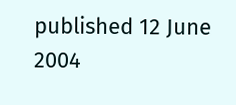published 12 June 2004